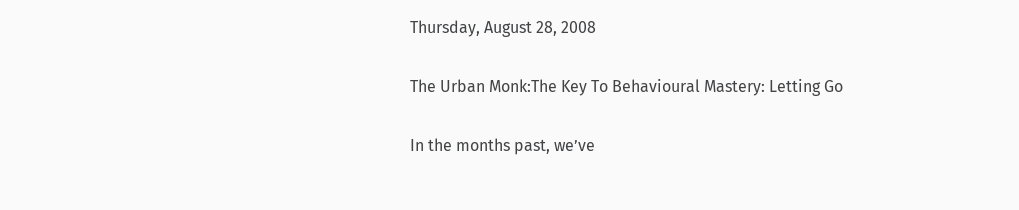Thursday, August 28, 2008

The Urban Monk:The Key To Behavioural Mastery: Letting Go

In the months past, we’ve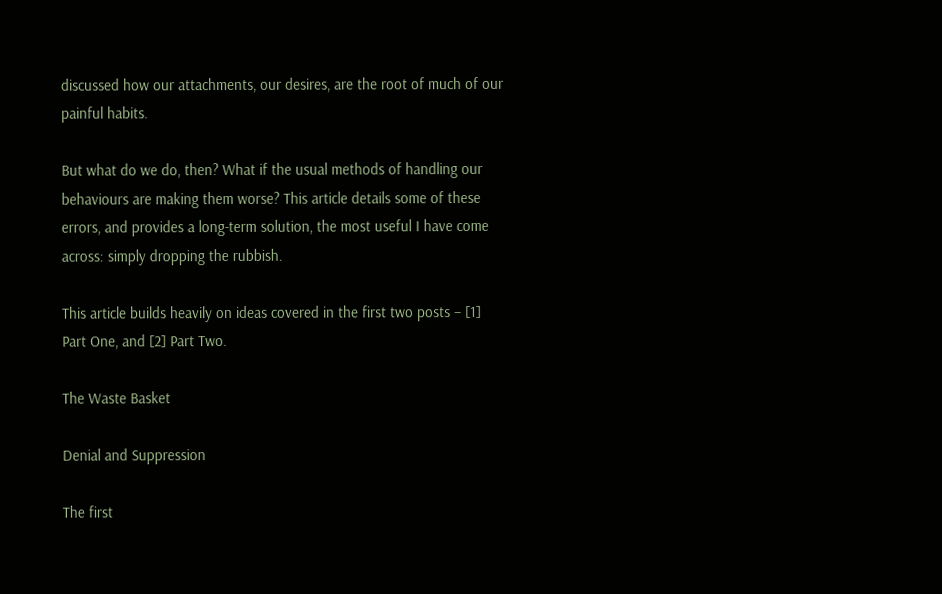discussed how our attachments, our desires, are the root of much of our painful habits.

But what do we do, then? What if the usual methods of handling our
behaviours are making them worse? This article details some of these
errors, and provides a long-term solution, the most useful I have come
across: simply dropping the rubbish.

This article builds heavily on ideas covered in the first two posts – [1] Part One, and [2] Part Two.

The Waste Basket

Denial and Suppression

The first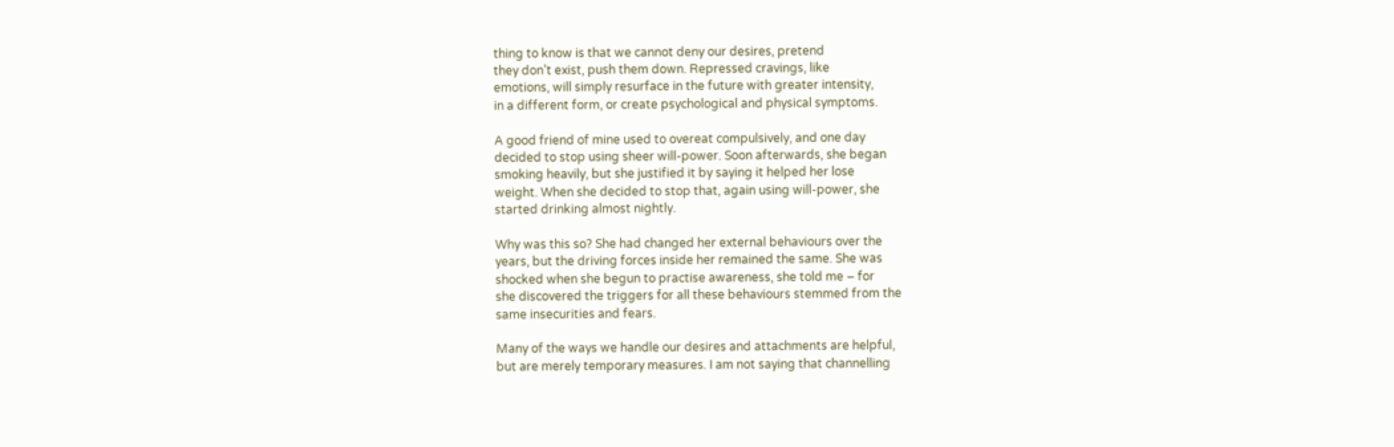thing to know is that we cannot deny our desires, pretend
they don’t exist, push them down. Repressed cravings, like
emotions, will simply resurface in the future with greater intensity,
in a different form, or create psychological and physical symptoms.

A good friend of mine used to overeat compulsively, and one day
decided to stop using sheer will-power. Soon afterwards, she began
smoking heavily, but she justified it by saying it helped her lose
weight. When she decided to stop that, again using will-power, she
started drinking almost nightly.

Why was this so? She had changed her external behaviours over the
years, but the driving forces inside her remained the same. She was
shocked when she begun to practise awareness, she told me – for
she discovered the triggers for all these behaviours stemmed from the
same insecurities and fears.

Many of the ways we handle our desires and attachments are helpful,
but are merely temporary measures. I am not saying that channelling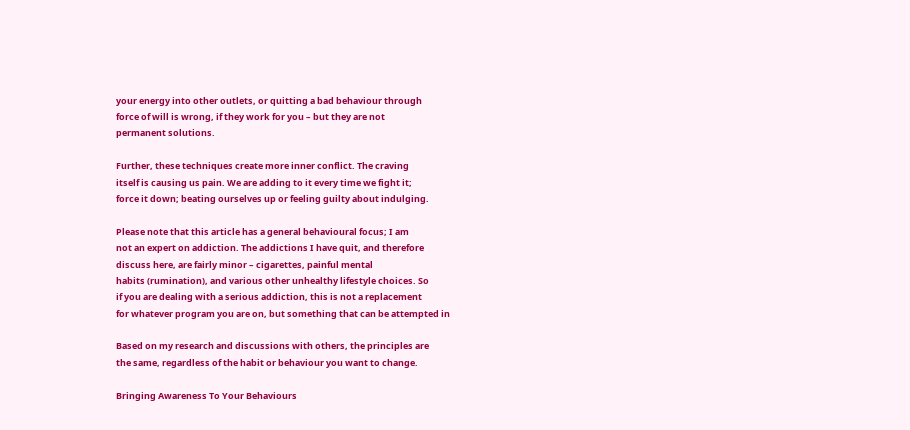your energy into other outlets, or quitting a bad behaviour through
force of will is wrong, if they work for you – but they are not
permanent solutions.

Further, these techniques create more inner conflict. The craving
itself is causing us pain. We are adding to it every time we fight it;
force it down; beating ourselves up or feeling guilty about indulging.

Please note that this article has a general behavioural focus; I am
not an expert on addiction. The addictions I have quit, and therefore
discuss here, are fairly minor – cigarettes, painful mental
habits (rumination), and various other unhealthy lifestyle choices. So
if you are dealing with a serious addiction, this is not a replacement
for whatever program you are on, but something that can be attempted in

Based on my research and discussions with others, the principles are
the same, regardless of the habit or behaviour you want to change.

Bringing Awareness To Your Behaviours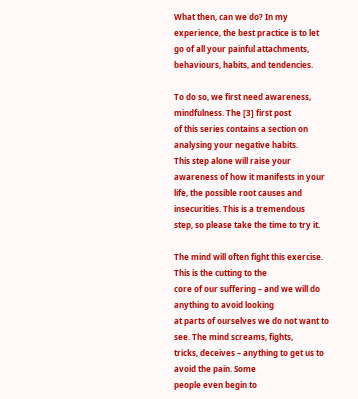What then, can we do? In my experience, the best practice is to let
go of all your painful attachments, behaviours, habits, and tendencies.

To do so, we first need awareness, mindfulness. The [3] first post
of this series contains a section on analysing your negative habits.
This step alone will raise your awareness of how it manifests in your
life, the possible root causes and insecurities. This is a tremendous
step, so please take the time to try it.

The mind will often fight this exercise. This is the cutting to the
core of our suffering – and we will do anything to avoid looking
at parts of ourselves we do not want to see. The mind screams, fights,
tricks, deceives – anything to get us to avoid the pain. Some
people even begin to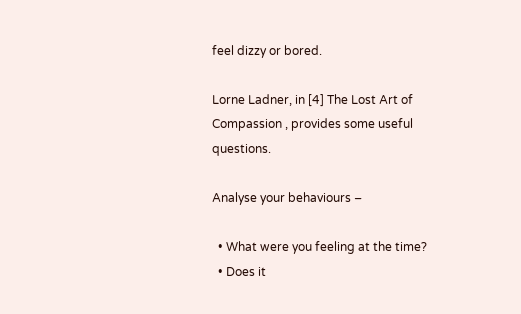feel dizzy or bored.

Lorne Ladner, in [4] The Lost Art of Compassion , provides some useful questions.

Analyse your behaviours –

  • What were you feeling at the time?
  • Does it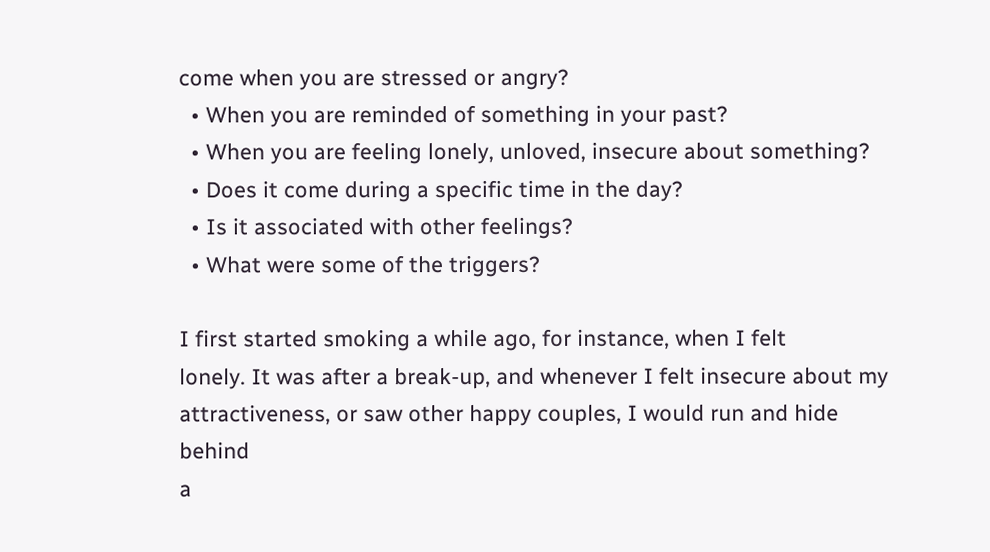come when you are stressed or angry?
  • When you are reminded of something in your past?
  • When you are feeling lonely, unloved, insecure about something?
  • Does it come during a specific time in the day?
  • Is it associated with other feelings?
  • What were some of the triggers?

I first started smoking a while ago, for instance, when I felt
lonely. It was after a break-up, and whenever I felt insecure about my
attractiveness, or saw other happy couples, I would run and hide behind
a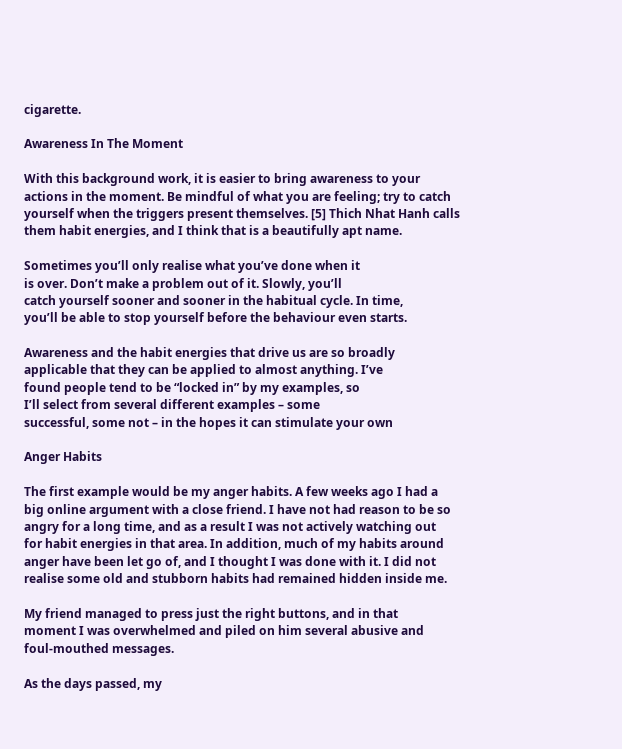cigarette.

Awareness In The Moment

With this background work, it is easier to bring awareness to your
actions in the moment. Be mindful of what you are feeling; try to catch
yourself when the triggers present themselves. [5] Thich Nhat Hanh calls them habit energies, and I think that is a beautifully apt name.

Sometimes you’ll only realise what you’ve done when it
is over. Don’t make a problem out of it. Slowly, you’ll
catch yourself sooner and sooner in the habitual cycle. In time,
you’ll be able to stop yourself before the behaviour even starts.

Awareness and the habit energies that drive us are so broadly
applicable that they can be applied to almost anything. I’ve
found people tend to be “locked in” by my examples, so
I’ll select from several different examples – some
successful, some not – in the hopes it can stimulate your own

Anger Habits

The first example would be my anger habits. A few weeks ago I had a
big online argument with a close friend. I have not had reason to be so
angry for a long time, and as a result I was not actively watching out
for habit energies in that area. In addition, much of my habits around
anger have been let go of, and I thought I was done with it. I did not
realise some old and stubborn habits had remained hidden inside me.

My friend managed to press just the right buttons, and in that
moment I was overwhelmed and piled on him several abusive and
foul-mouthed messages.

As the days passed, my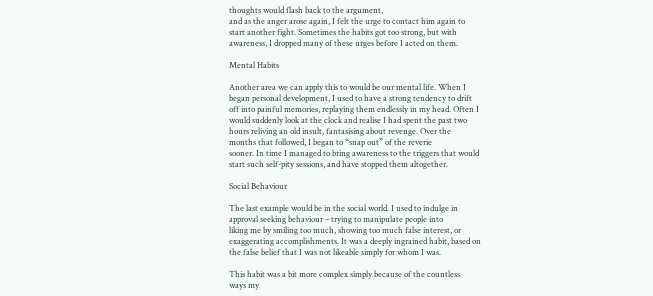thoughts would flash back to the argument,
and as the anger arose again, I felt the urge to contact him again to
start another fight. Sometimes the habits got too strong, but with
awareness, I dropped many of these urges before I acted on them.

Mental Habits

Another area we can apply this to would be our mental life. When I
began personal development, I used to have a strong tendency to drift
off into painful memories, replaying them endlessly in my head. Often I
would suddenly look at the clock and realise I had spent the past two
hours reliving an old insult, fantasising about revenge. Over the
months that followed, I began to “snap out” of the reverie
sooner. In time I managed to bring awareness to the triggers that would
start such self-pity sessions, and have stopped them altogether.

Social Behaviour

The last example would be in the social world. I used to indulge in
approval seeking behaviour – trying to manipulate people into
liking me by smiling too much, showing too much false interest, or
exaggerating accomplishments. It was a deeply ingrained habit, based on
the false belief that I was not likeable simply for whom I was.

This habit was a bit more complex simply because of the countless
ways my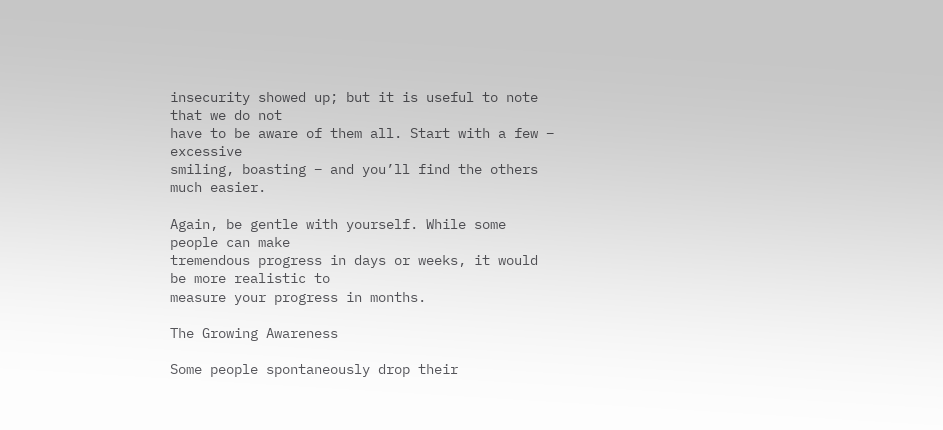insecurity showed up; but it is useful to note that we do not
have to be aware of them all. Start with a few – excessive
smiling, boasting – and you’ll find the others much easier.

Again, be gentle with yourself. While some people can make
tremendous progress in days or weeks, it would be more realistic to
measure your progress in months.

The Growing Awareness

Some people spontaneously drop their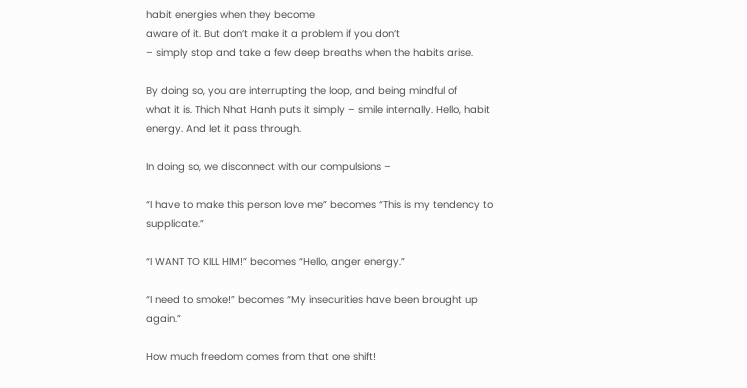habit energies when they become
aware of it. But don’t make it a problem if you don’t
– simply stop and take a few deep breaths when the habits arise.

By doing so, you are interrupting the loop, and being mindful of
what it is. Thich Nhat Hanh puts it simply – smile internally. Hello, habit energy. And let it pass through.

In doing so, we disconnect with our compulsions –

“I have to make this person love me” becomes “This is my tendency to supplicate.”

“I WANT TO KILL HIM!” becomes “Hello, anger energy.”

“I need to smoke!” becomes “My insecurities have been brought up again.”

How much freedom comes from that one shift!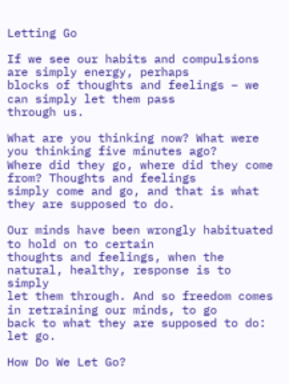Letting Go

If we see our habits and compulsions are simply energy, perhaps
blocks of thoughts and feelings – we can simply let them pass
through us.

What are you thinking now? What were you thinking five minutes ago?
Where did they go, where did they come from? Thoughts and feelings
simply come and go, and that is what they are supposed to do.

Our minds have been wrongly habituated to hold on to certain
thoughts and feelings, when the natural, healthy, response is to simply
let them through. And so freedom comes in retraining our minds, to go
back to what they are supposed to do: let go.

How Do We Let Go?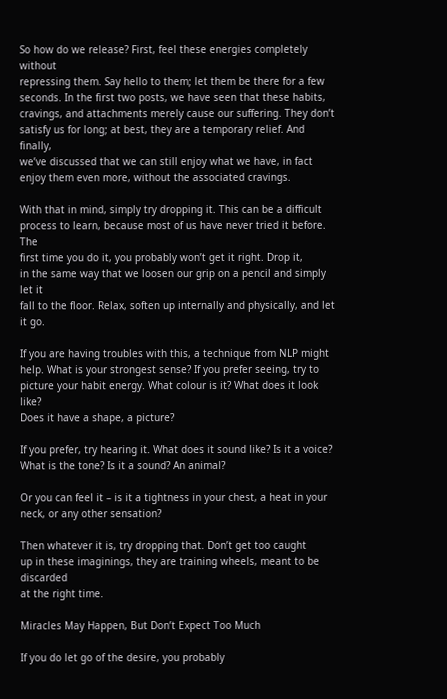So how do we release? First, feel these energies completely without
repressing them. Say hello to them; let them be there for a few
seconds. In the first two posts, we have seen that these habits,
cravings, and attachments merely cause our suffering. They don’t
satisfy us for long; at best, they are a temporary relief. And finally,
we’ve discussed that we can still enjoy what we have, in fact
enjoy them even more, without the associated cravings.

With that in mind, simply try dropping it. This can be a difficult
process to learn, because most of us have never tried it before. The
first time you do it, you probably won’t get it right. Drop it,
in the same way that we loosen our grip on a pencil and simply let it
fall to the floor. Relax, soften up internally and physically, and let
it go.

If you are having troubles with this, a technique from NLP might
help. What is your strongest sense? If you prefer seeing, try to
picture your habit energy. What colour is it? What does it look like?
Does it have a shape, a picture?

If you prefer, try hearing it. What does it sound like? Is it a voice? What is the tone? Is it a sound? An animal?

Or you can feel it – is it a tightness in your chest, a heat in your neck, or any other sensation?

Then whatever it is, try dropping that. Don’t get too caught
up in these imaginings, they are training wheels, meant to be discarded
at the right time.

Miracles May Happen, But Don’t Expect Too Much

If you do let go of the desire, you probably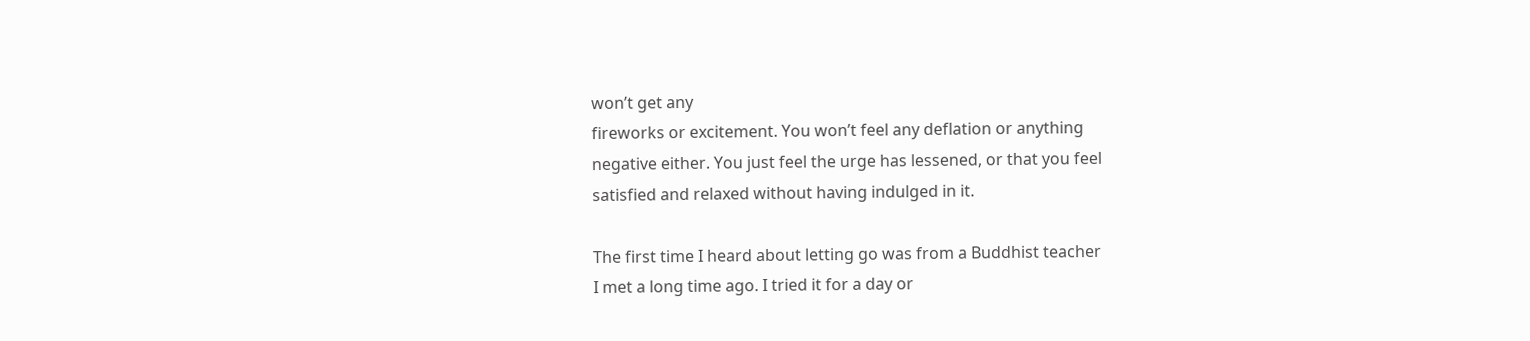won’t get any
fireworks or excitement. You won’t feel any deflation or anything
negative either. You just feel the urge has lessened, or that you feel
satisfied and relaxed without having indulged in it.

The first time I heard about letting go was from a Buddhist teacher
I met a long time ago. I tried it for a day or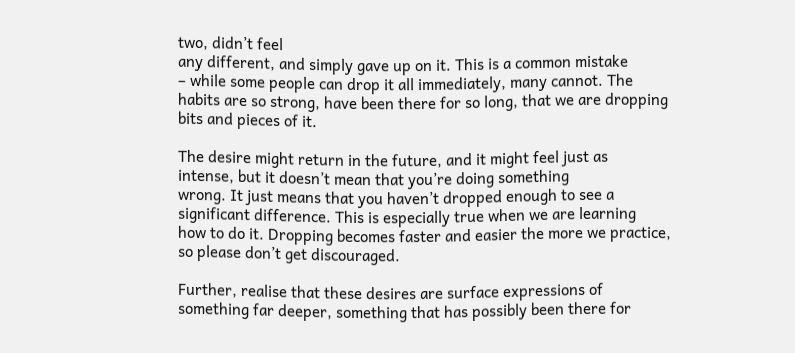two, didn’t feel
any different, and simply gave up on it. This is a common mistake
– while some people can drop it all immediately, many cannot. The
habits are so strong, have been there for so long, that we are dropping
bits and pieces of it.

The desire might return in the future, and it might feel just as
intense, but it doesn’t mean that you’re doing something
wrong. It just means that you haven’t dropped enough to see a
significant difference. This is especially true when we are learning
how to do it. Dropping becomes faster and easier the more we practice,
so please don’t get discouraged.

Further, realise that these desires are surface expressions of
something far deeper, something that has possibly been there for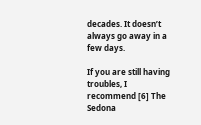decades. It doesn’t always go away in a few days.

If you are still having troubles, I recommend [6] The Sedona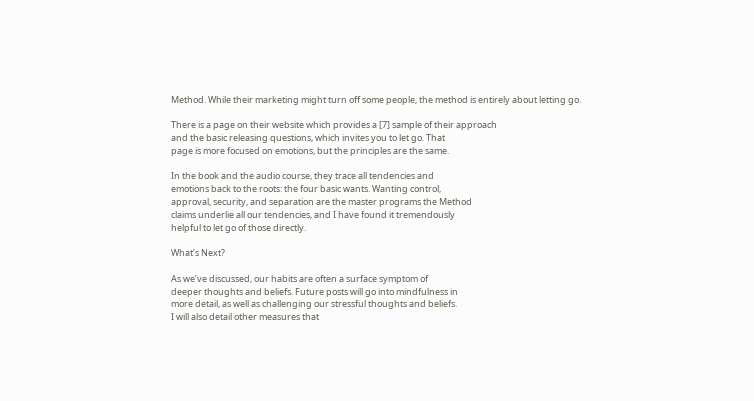Method. While their marketing might turn off some people, the method is entirely about letting go.

There is a page on their website which provides a [7] sample of their approach
and the basic releasing questions, which invites you to let go. That
page is more focused on emotions, but the principles are the same.

In the book and the audio course, they trace all tendencies and
emotions back to the roots: the four basic wants. Wanting control,
approval, security, and separation are the master programs the Method
claims underlie all our tendencies, and I have found it tremendously
helpful to let go of those directly.

What’s Next?

As we’ve discussed, our habits are often a surface symptom of
deeper thoughts and beliefs. Future posts will go into mindfulness in
more detail, as well as challenging our stressful thoughts and beliefs.
I will also detail other measures that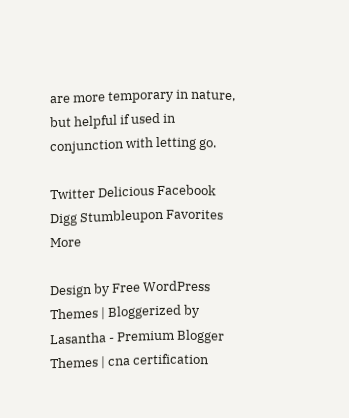are more temporary in nature,
but helpful if used in conjunction with letting go.

Twitter Delicious Facebook Digg Stumbleupon Favorites More

Design by Free WordPress Themes | Bloggerized by Lasantha - Premium Blogger Themes | cna certification